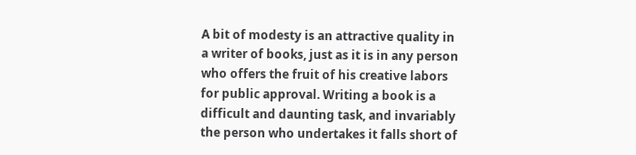A bit of modesty is an attractive quality in a writer of books, just as it is in any person who offers the fruit of his creative labors for public approval. Writing a book is a difficult and daunting task, and invariably the person who undertakes it falls short of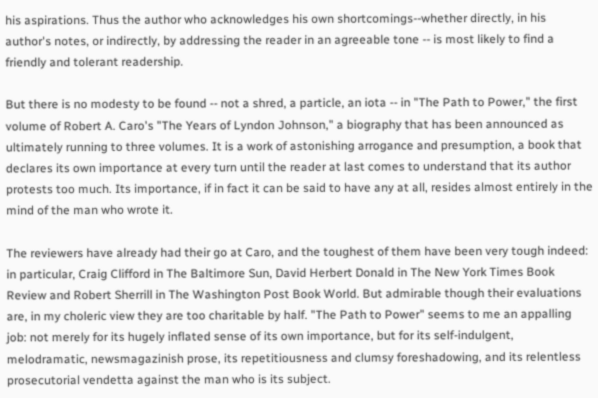his aspirations. Thus the author who acknowledges his own shortcomings--whether directly, in his author's notes, or indirectly, by addressing the reader in an agreeable tone -- is most likely to find a friendly and tolerant readership.

But there is no modesty to be found -- not a shred, a particle, an iota -- in "The Path to Power," the first volume of Robert A. Caro's "The Years of Lyndon Johnson," a biography that has been announced as ultimately running to three volumes. It is a work of astonishing arrogance and presumption, a book that declares its own importance at every turn until the reader at last comes to understand that its author protests too much. Its importance, if in fact it can be said to have any at all, resides almost entirely in the mind of the man who wrote it.

The reviewers have already had their go at Caro, and the toughest of them have been very tough indeed: in particular, Craig Clifford in The Baltimore Sun, David Herbert Donald in The New York Times Book Review and Robert Sherrill in The Washington Post Book World. But admirable though their evaluations are, in my choleric view they are too charitable by half. "The Path to Power" seems to me an appalling job: not merely for its hugely inflated sense of its own importance, but for its self-indulgent, melodramatic, newsmagazinish prose, its repetitiousness and clumsy foreshadowing, and its relentless prosecutorial vendetta against the man who is its subject.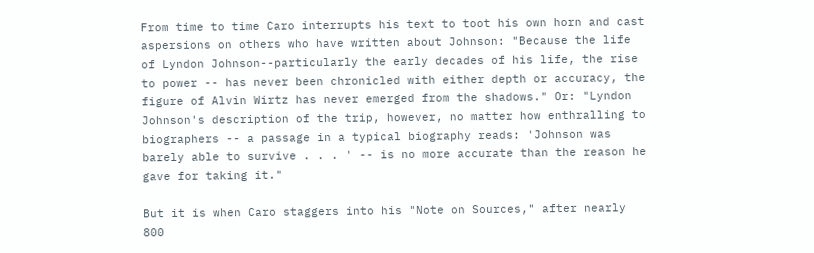From time to time Caro interrupts his text to toot his own horn and cast aspersions on others who have written about Johnson: "Because the life of Lyndon Johnson--particularly the early decades of his life, the rise to power -- has never been chronicled with either depth or accuracy, the figure of Alvin Wirtz has never emerged from the shadows." Or: "Lyndon Johnson's description of the trip, however, no matter how enthralling to biographers -- a passage in a typical biography reads: 'Johnson was barely able to survive . . . ' -- is no more accurate than the reason he gave for taking it."

But it is when Caro staggers into his "Note on Sources," after nearly 800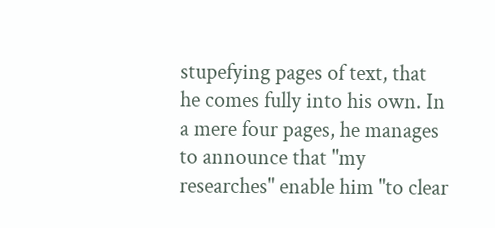stupefying pages of text, that he comes fully into his own. In a mere four pages, he manages to announce that "my researches" enable him "to clear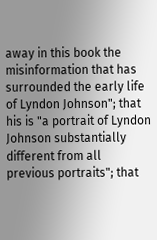away in this book the misinformation that has surrounded the early life of Lyndon Johnson"; that his is "a portrait of Lyndon Johnson substantially different from all previous portraits"; that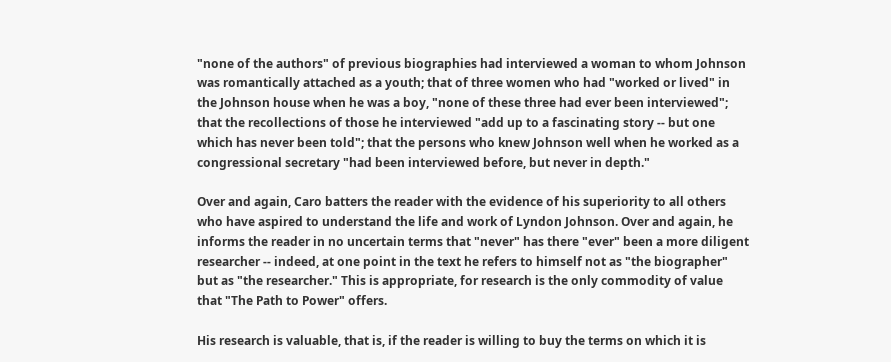"none of the authors" of previous biographies had interviewed a woman to whom Johnson was romantically attached as a youth; that of three women who had "worked or lived" in the Johnson house when he was a boy, "none of these three had ever been interviewed"; that the recollections of those he interviewed "add up to a fascinating story -- but one which has never been told"; that the persons who knew Johnson well when he worked as a congressional secretary "had been interviewed before, but never in depth."

Over and again, Caro batters the reader with the evidence of his superiority to all others who have aspired to understand the life and work of Lyndon Johnson. Over and again, he informs the reader in no uncertain terms that "never" has there "ever" been a more diligent researcher -- indeed, at one point in the text he refers to himself not as "the biographer" but as "the researcher." This is appropriate, for research is the only commodity of value that "The Path to Power" offers.

His research is valuable, that is, if the reader is willing to buy the terms on which it is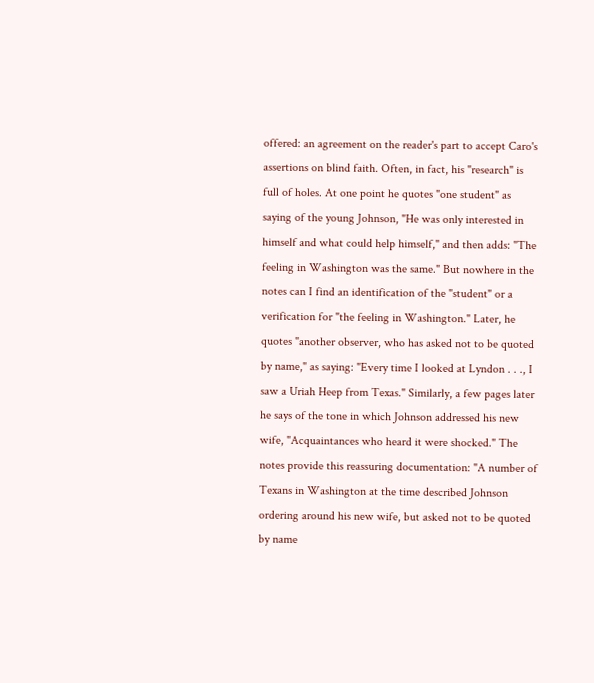offered: an agreement on the reader's part to accept Caro's assertions on blind faith. Often, in fact, his "research" is full of holes. At one point he quotes "one student" as saying of the young Johnson, "He was only interested in himself and what could help himself," and then adds: "The feeling in Washington was the same." But nowhere in the notes can I find an identification of the "student" or a verification for "the feeling in Washington." Later, he quotes "another observer, who has asked not to be quoted by name," as saying: "Every time I looked at Lyndon . . ., I saw a Uriah Heep from Texas." Similarly, a few pages later he says of the tone in which Johnson addressed his new wife, "Acquaintances who heard it were shocked." The notes provide this reassuring documentation: "A number of Texans in Washington at the time described Johnson ordering around his new wife, but asked not to be quoted by name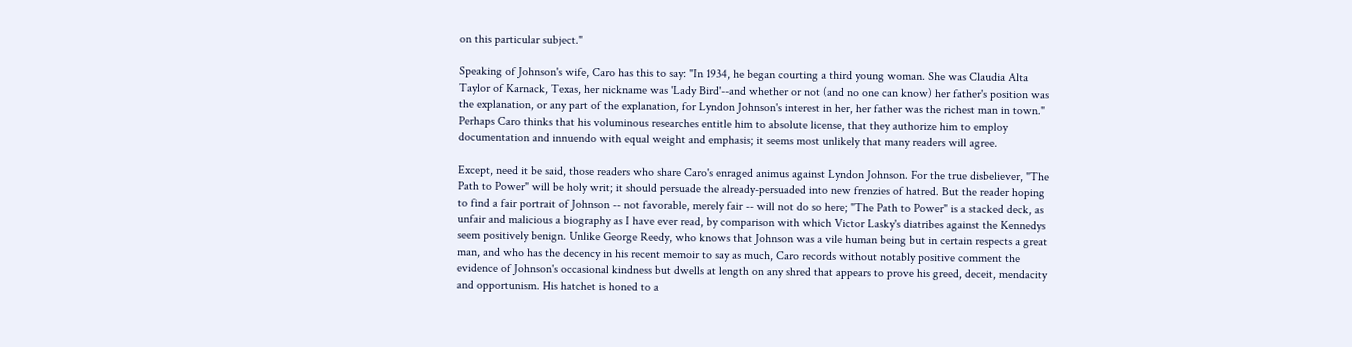on this particular subject."

Speaking of Johnson's wife, Caro has this to say: "In 1934, he began courting a third young woman. She was Claudia Alta Taylor of Karnack, Texas, her nickname was 'Lady Bird'--and whether or not (and no one can know) her father's position was the explanation, or any part of the explanation, for Lyndon Johnson's interest in her, her father was the richest man in town." Perhaps Caro thinks that his voluminous researches entitle him to absolute license, that they authorize him to employ documentation and innuendo with equal weight and emphasis; it seems most unlikely that many readers will agree.

Except, need it be said, those readers who share Caro's enraged animus against Lyndon Johnson. For the true disbeliever, "The Path to Power" will be holy writ; it should persuade the already-persuaded into new frenzies of hatred. But the reader hoping to find a fair portrait of Johnson -- not favorable, merely fair -- will not do so here; "The Path to Power" is a stacked deck, as unfair and malicious a biography as I have ever read, by comparison with which Victor Lasky's diatribes against the Kennedys seem positively benign. Unlike George Reedy, who knows that Johnson was a vile human being but in certain respects a great man, and who has the decency in his recent memoir to say as much, Caro records without notably positive comment the evidence of Johnson's occasional kindness but dwells at length on any shred that appears to prove his greed, deceit, mendacity and opportunism. His hatchet is honed to a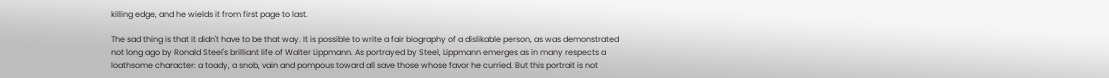killing edge, and he wields it from first page to last.

The sad thing is that it didn't have to be that way. It is possible to write a fair biography of a dislikable person, as was demonstrated not long ago by Ronald Steel's brilliant life of Walter Lippmann. As portrayed by Steel, Lippmann emerges as in many respects a loathsome character: a toady, a snob, vain and pompous toward all save those whose favor he curried. But this portrait is not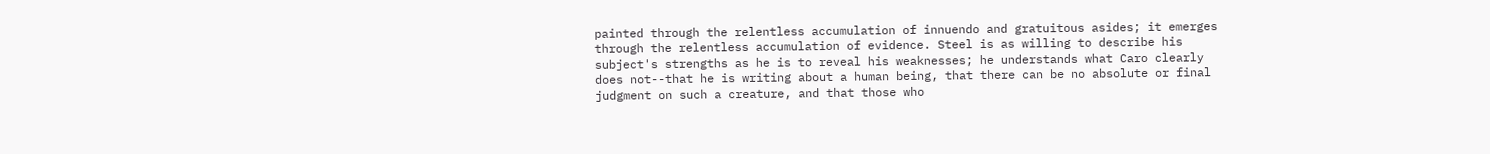painted through the relentless accumulation of innuendo and gratuitous asides; it emerges through the relentless accumulation of evidence. Steel is as willing to describe his subject's strengths as he is to reveal his weaknesses; he understands what Caro clearly does not--that he is writing about a human being, that there can be no absolute or final judgment on such a creature, and that those who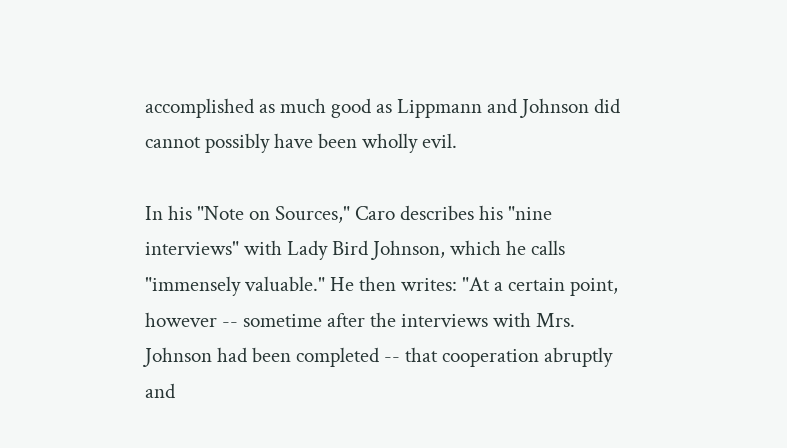accomplished as much good as Lippmann and Johnson did cannot possibly have been wholly evil.

In his "Note on Sources," Caro describes his "nine interviews" with Lady Bird Johnson, which he calls "immensely valuable." He then writes: "At a certain point, however -- sometime after the interviews with Mrs. Johnson had been completed -- that cooperation abruptly and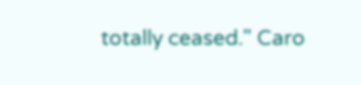totally ceased." Caro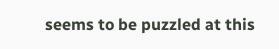seems to be puzzled at this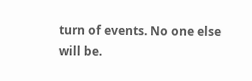turn of events. No one else will be.